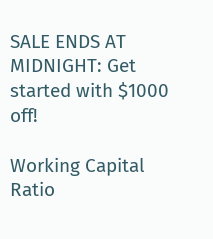SALE ENDS AT MIDNIGHT: Get started with $1000 off!

Working Capital Ratio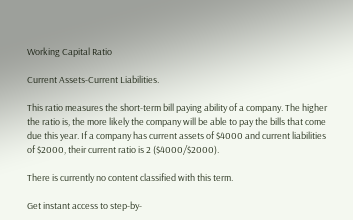Working Capital Ratio

Current Assets-Current Liabilities.

This ratio measures the short-term bill paying ability of a company. The higher the ratio is, the more likely the company will be able to pay the bills that come due this year. If a company has current assets of $4000 and current liabilities of $2000, their current ratio is 2 ($4000/$2000).

There is currently no content classified with this term.

Get instant access to step-by-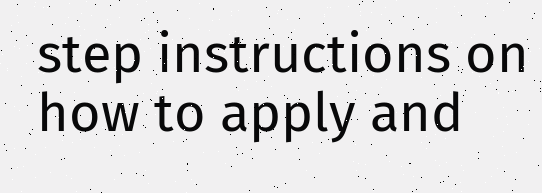step instructions on how to apply and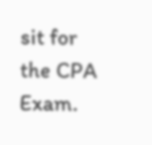sit for the CPA Exam.